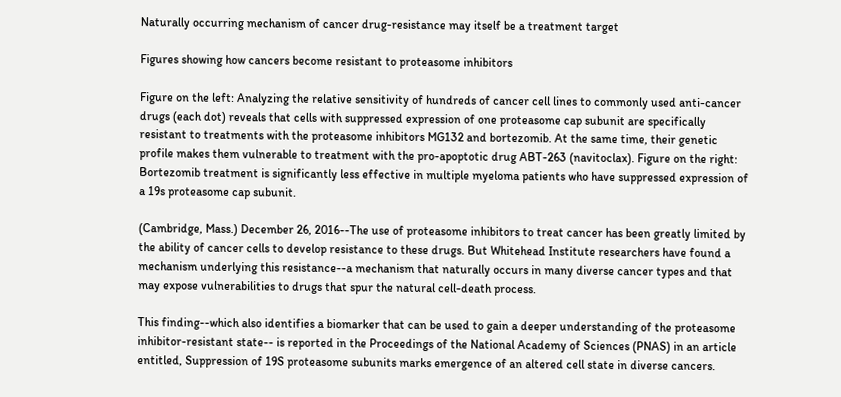Naturally occurring mechanism of cancer drug-resistance may itself be a treatment target

Figures showing how cancers become resistant to proteasome inhibitors

Figure on the left: Analyzing the relative sensitivity of hundreds of cancer cell lines to commonly used anti-cancer drugs (each dot) reveals that cells with suppressed expression of one proteasome cap subunit are specifically resistant to treatments with the proteasome inhibitors MG132 and bortezomib. At the same time, their genetic profile makes them vulnerable to treatment with the pro-apoptotic drug ABT-263 (navitoclax). Figure on the right: Bortezomib treatment is significantly less effective in multiple myeloma patients who have suppressed expression of a 19s proteasome cap subunit.

(Cambridge, Mass.) December 26, 2016--The use of proteasome inhibitors to treat cancer has been greatly limited by the ability of cancer cells to develop resistance to these drugs. But Whitehead Institute researchers have found a mechanism underlying this resistance--a mechanism that naturally occurs in many diverse cancer types and that may expose vulnerabilities to drugs that spur the natural cell-death process.

This finding--which also identifies a biomarker that can be used to gain a deeper understanding of the proteasome inhibitor-resistant state-- is reported in the Proceedings of the National Academy of Sciences (PNAS) in an article entitled, Suppression of 19S proteasome subunits marks emergence of an altered cell state in diverse cancers.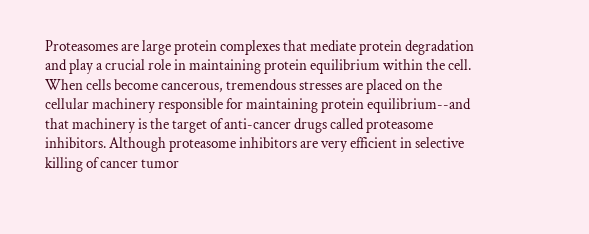Proteasomes are large protein complexes that mediate protein degradation and play a crucial role in maintaining protein equilibrium within the cell. When cells become cancerous, tremendous stresses are placed on the cellular machinery responsible for maintaining protein equilibrium--and that machinery is the target of anti-cancer drugs called proteasome inhibitors. Although proteasome inhibitors are very efficient in selective killing of cancer tumor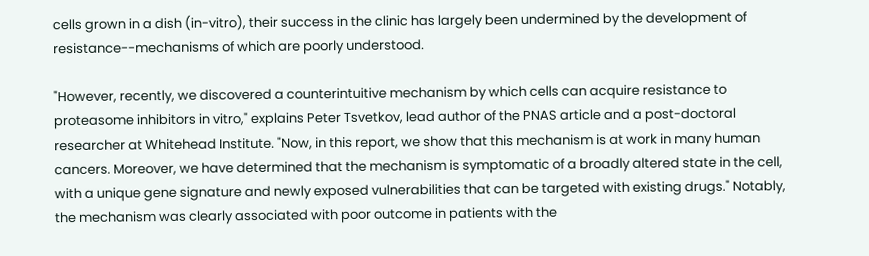cells grown in a dish (in-vitro), their success in the clinic has largely been undermined by the development of resistance--mechanisms of which are poorly understood.

"However, recently, we discovered a counterintuitive mechanism by which cells can acquire resistance to proteasome inhibitors in vitro," explains Peter Tsvetkov, lead author of the PNAS article and a post-doctoral researcher at Whitehead Institute. "Now, in this report, we show that this mechanism is at work in many human cancers. Moreover, we have determined that the mechanism is symptomatic of a broadly altered state in the cell, with a unique gene signature and newly exposed vulnerabilities that can be targeted with existing drugs." Notably, the mechanism was clearly associated with poor outcome in patients with the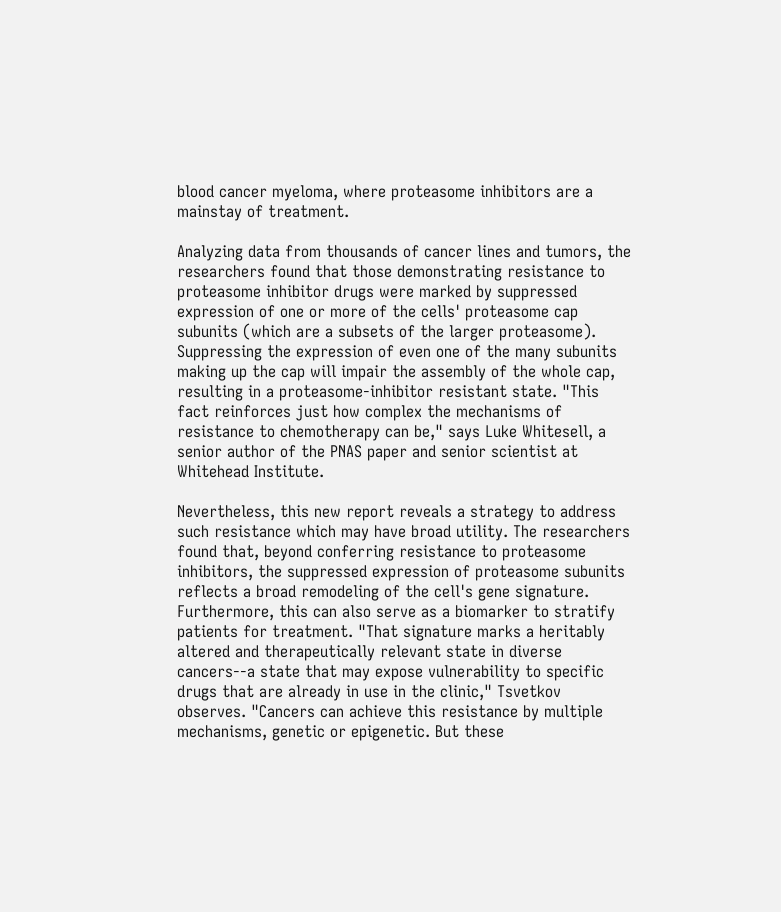blood cancer myeloma, where proteasome inhibitors are a mainstay of treatment.

Analyzing data from thousands of cancer lines and tumors, the researchers found that those demonstrating resistance to proteasome inhibitor drugs were marked by suppressed expression of one or more of the cells' proteasome cap subunits (which are a subsets of the larger proteasome). Suppressing the expression of even one of the many subunits making up the cap will impair the assembly of the whole cap, resulting in a proteasome-inhibitor resistant state. "This fact reinforces just how complex the mechanisms of resistance to chemotherapy can be," says Luke Whitesell, a senior author of the PNAS paper and senior scientist at Whitehead Institute.

Nevertheless, this new report reveals a strategy to address such resistance which may have broad utility. The researchers found that, beyond conferring resistance to proteasome inhibitors, the suppressed expression of proteasome subunits reflects a broad remodeling of the cell's gene signature. Furthermore, this can also serve as a biomarker to stratify patients for treatment. "That signature marks a heritably altered and therapeutically relevant state in diverse cancers--a state that may expose vulnerability to specific drugs that are already in use in the clinic," Tsvetkov observes. "Cancers can achieve this resistance by multiple mechanisms, genetic or epigenetic. But these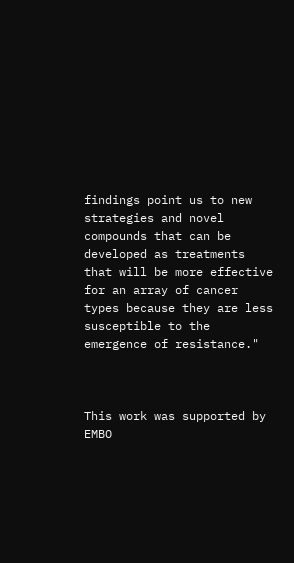findings point us to new strategies and novel compounds that can be developed as treatments that will be more effective for an array of cancer types because they are less susceptible to the emergence of resistance."



This work was supported by EMBO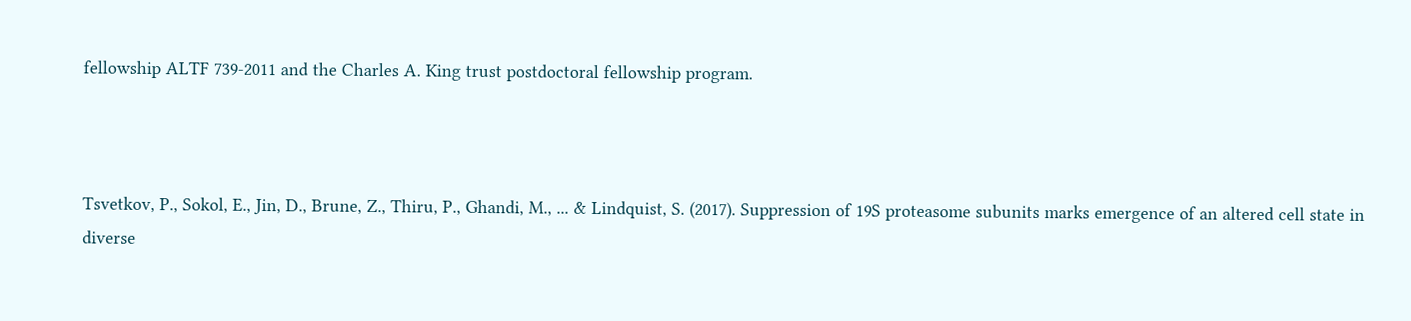fellowship ALTF 739-2011 and the Charles A. King trust postdoctoral fellowship program.



Tsvetkov, P., Sokol, E., Jin, D., Brune, Z., Thiru, P., Ghandi, M., ... & Lindquist, S. (2017). Suppression of 19S proteasome subunits marks emergence of an altered cell state in diverse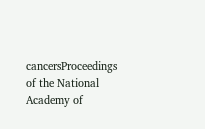cancersProceedings of the National Academy of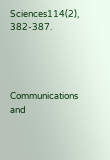Sciences114(2), 382-387.




Communications and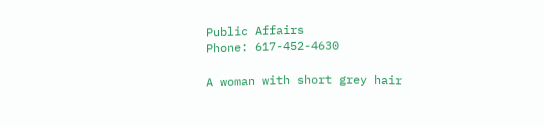Public Affairs
Phone: 617-452-4630

A woman with short grey hair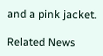and a pink jacket.

Related News